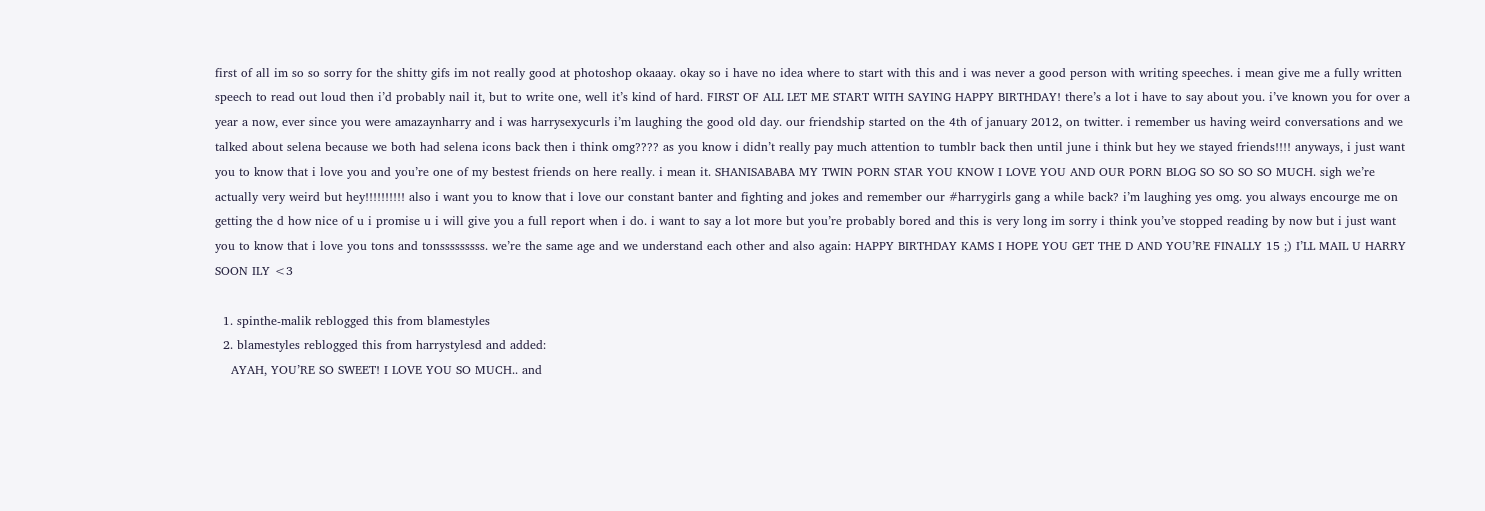first of all im so so sorry for the shitty gifs im not really good at photoshop okaaay. okay so i have no idea where to start with this and i was never a good person with writing speeches. i mean give me a fully written speech to read out loud then i’d probably nail it, but to write one, well it’s kind of hard. FIRST OF ALL LET ME START WITH SAYING HAPPY BIRTHDAY! there’s a lot i have to say about you. i’ve known you for over a year a now, ever since you were amazaynharry and i was harrysexycurls i’m laughing the good old day. our friendship started on the 4th of january 2012, on twitter. i remember us having weird conversations and we talked about selena because we both had selena icons back then i think omg???? as you know i didn’t really pay much attention to tumblr back then until june i think but hey we stayed friends!!!! anyways, i just want you to know that i love you and you’re one of my bestest friends on here really. i mean it. SHANISABABA MY TWIN PORN STAR YOU KNOW I LOVE YOU AND OUR PORN BLOG SO SO SO SO MUCH. sigh we’re actually very weird but hey!!!!!!!!!! also i want you to know that i love our constant banter and fighting and jokes and remember our #harrygirls gang a while back? i’m laughing yes omg. you always encourge me on getting the d how nice of u i promise u i will give you a full report when i do. i want to say a lot more but you’re probably bored and this is very long im sorry i think you’ve stopped reading by now but i just want you to know that i love you tons and tonsssssssss. we’re the same age and we understand each other and also again: HAPPY BIRTHDAY KAMS I HOPE YOU GET THE D AND YOU’RE FINALLY 15 ;) I’LL MAIL U HARRY SOON ILY <3

  1. spinthe-malik reblogged this from blamestyles
  2. blamestyles reblogged this from harrystylesd and added:
    AYAH, YOU’RE SO SWEET! I LOVE YOU SO MUCH.. and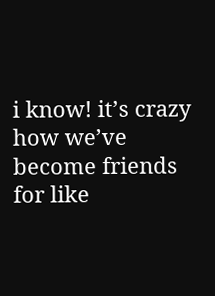i know! it’s crazy how we’ve become friends for like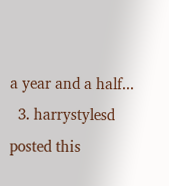a year and a half...
  3. harrystylesd posted this